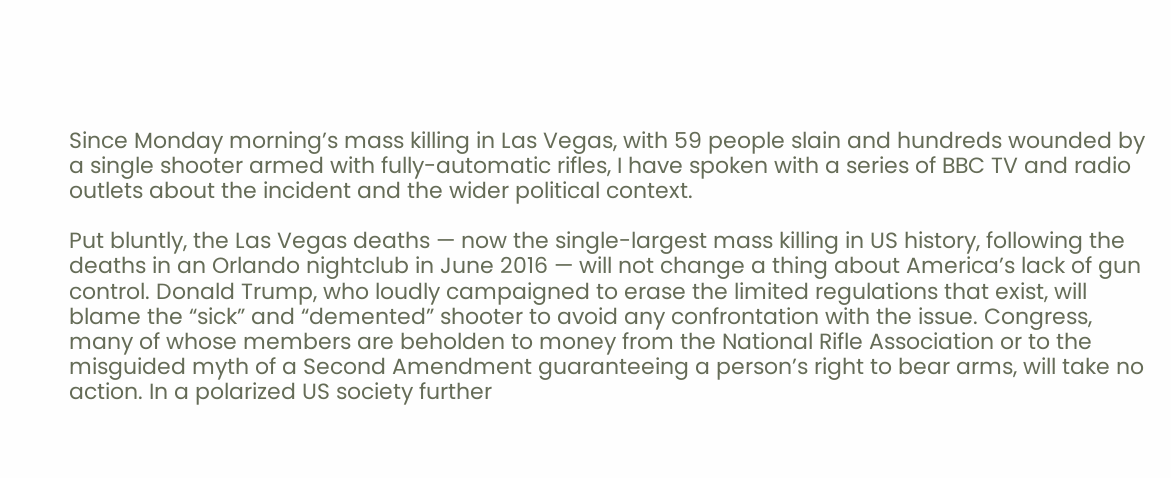Since Monday morning’s mass killing in Las Vegas, with 59 people slain and hundreds wounded by a single shooter armed with fully-automatic rifles, I have spoken with a series of BBC TV and radio outlets about the incident and the wider political context.

Put bluntly, the Las Vegas deaths — now the single-largest mass killing in US history, following the deaths in an Orlando nightclub in June 2016 — will not change a thing about America’s lack of gun control. Donald Trump, who loudly campaigned to erase the limited regulations that exist, will blame the “sick” and “demented” shooter to avoid any confrontation with the issue. Congress, many of whose members are beholden to money from the National Rifle Association or to the misguided myth of a Second Amendment guaranteeing a person’s right to bear arms, will take no action. In a polarized US society further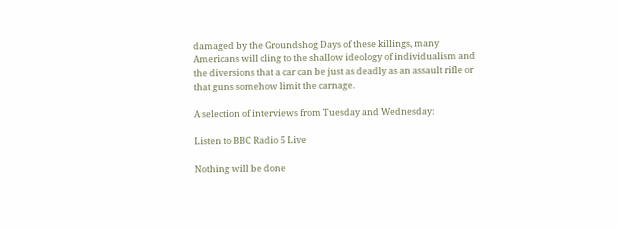damaged by the Groundshog Days of these killings, many Americans will cling to the shallow ideology of individualism and the diversions that a car can be just as deadly as an assault rifle or that guns somehow limit the carnage.

A selection of interviews from Tuesday and Wednesday:

Listen to BBC Radio 5 Live

Nothing will be done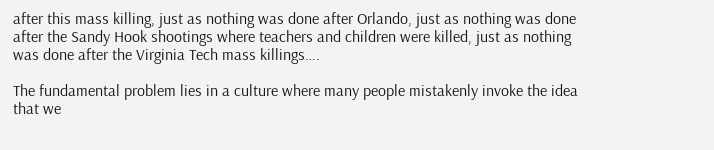after this mass killing, just as nothing was done after Orlando, just as nothing was done after the Sandy Hook shootings where teachers and children were killed, just as nothing was done after the Virginia Tech mass killings….

The fundamental problem lies in a culture where many people mistakenly invoke the idea that we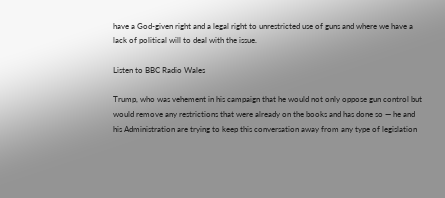have a God-given right and a legal right to unrestricted use of guns and where we have a lack of political will to deal with the issue.

Listen to BBC Radio Wales

Trump, who was vehement in his campaign that he would not only oppose gun control but would remove any restrictions that were already on the books and has done so — he and his Administration are trying to keep this conversation away from any type of legislation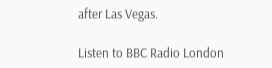after Las Vegas.

Listen to BBC Radio London